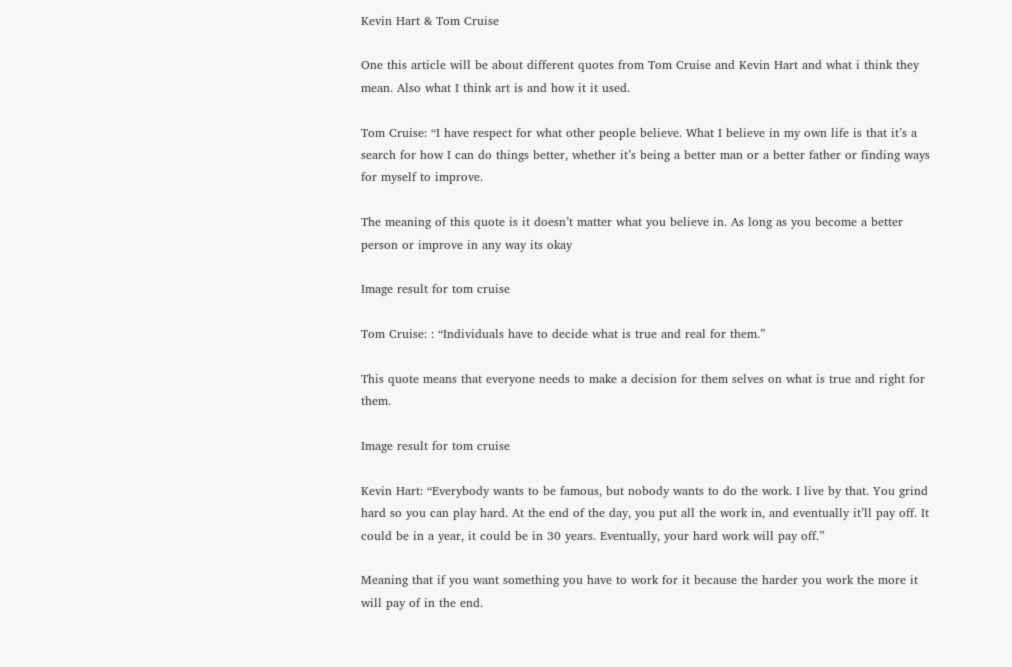Kevin Hart & Tom Cruise

One this article will be about different quotes from Tom Cruise and Kevin Hart and what i think they mean. Also what I think art is and how it it used.

Tom Cruise: “I have respect for what other people believe. What I believe in my own life is that it’s a search for how I can do things better, whether it’s being a better man or a better father or finding ways for myself to improve.

The meaning of this quote is it doesn’t matter what you believe in. As long as you become a better person or improve in any way its okay

Image result for tom cruise

Tom Cruise: : “Individuals have to decide what is true and real for them.”

This quote means that everyone needs to make a decision for them selves on what is true and right for them.

Image result for tom cruise

Kevin Hart: “Everybody wants to be famous, but nobody wants to do the work. I live by that. You grind hard so you can play hard. At the end of the day, you put all the work in, and eventually it’ll pay off. It could be in a year, it could be in 30 years. Eventually, your hard work will pay off.”

Meaning that if you want something you have to work for it because the harder you work the more it will pay of in the end.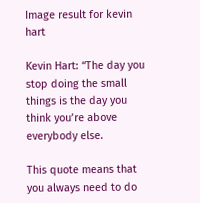Image result for kevin hart

Kevin Hart: “The day you stop doing the small things is the day you think you’re above everybody else.

This quote means that you always need to do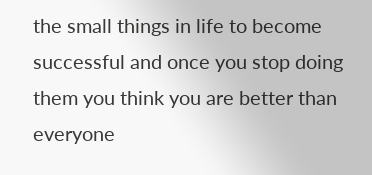the small things in life to become successful and once you stop doing them you think you are better than everyone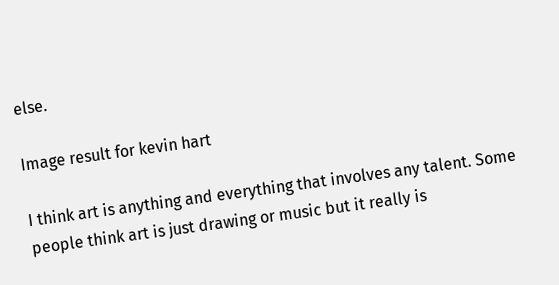else.

Image result for kevin hart

I think art is anything and everything that involves any talent. Some people think art is just drawing or music but it really is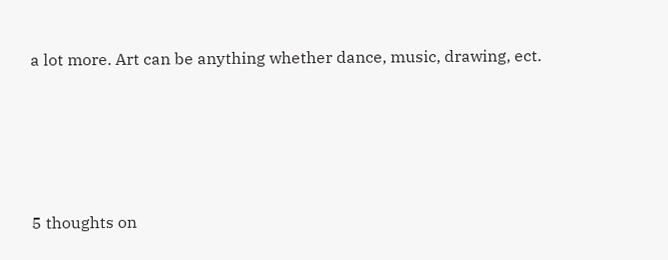a lot more. Art can be anything whether dance, music, drawing, ect.





5 thoughts on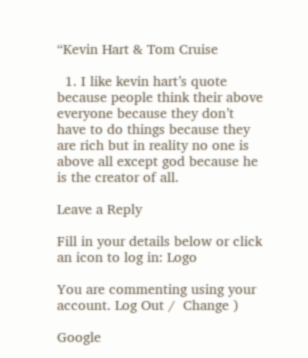“Kevin Hart & Tom Cruise

  1. I like kevin hart’s quote because people think their above everyone because they don’t have to do things because they are rich but in reality no one is above all except god because he is the creator of all.

Leave a Reply

Fill in your details below or click an icon to log in: Logo

You are commenting using your account. Log Out /  Change )

Google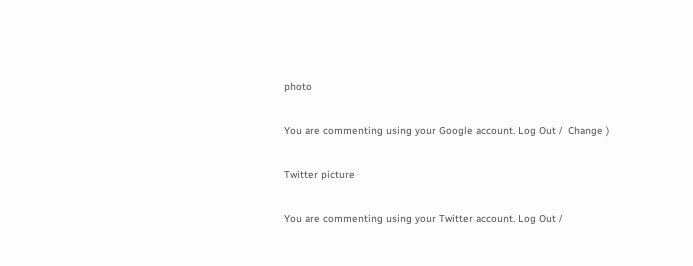photo

You are commenting using your Google account. Log Out /  Change )

Twitter picture

You are commenting using your Twitter account. Log Out /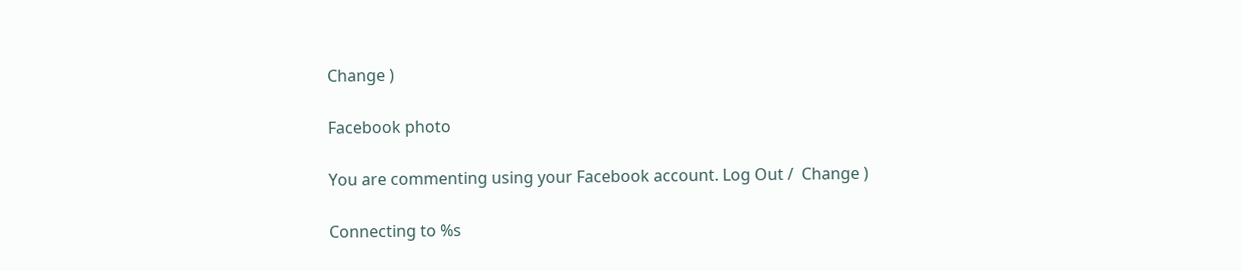Change )

Facebook photo

You are commenting using your Facebook account. Log Out /  Change )

Connecting to %s